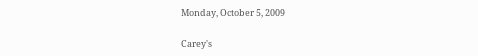Monday, October 5, 2009

Carey's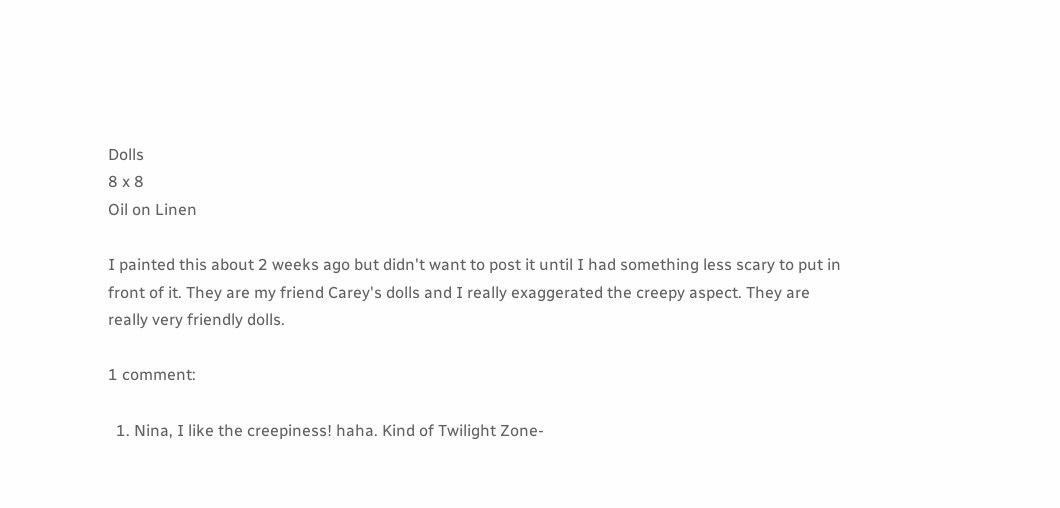Dolls
8 x 8
Oil on Linen

I painted this about 2 weeks ago but didn't want to post it until I had something less scary to put in front of it. They are my friend Carey's dolls and I really exaggerated the creepy aspect. They are really very friendly dolls.

1 comment:

  1. Nina, I like the creepiness! haha. Kind of Twilight Zone-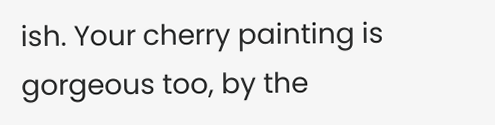ish. Your cherry painting is gorgeous too, by the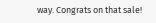way. Congrats on that sale!